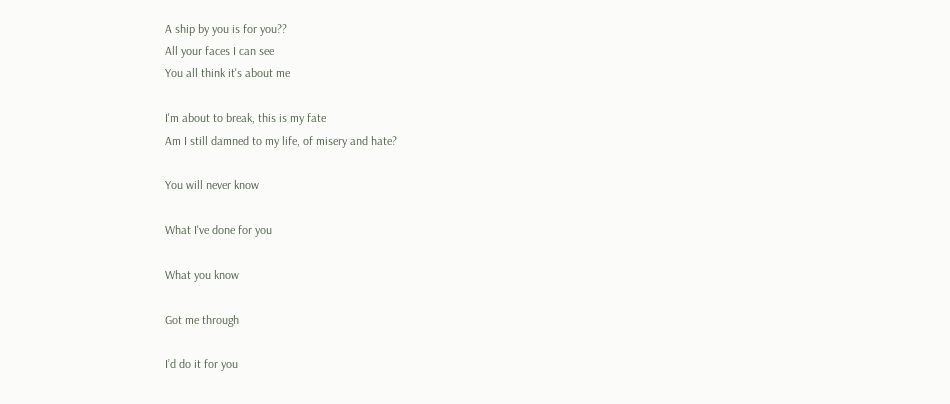A ship by you is for you??
All your faces I can see
You all think it's about me

I'm about to break, this is my fate
Am I still damned to my life, of misery and hate?

You will never know

What I've done for you

What you know

Got me through

I’d do it for you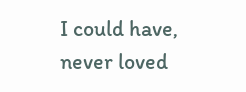I could have, never loved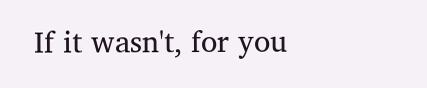If it wasn't, for you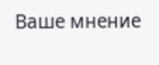Ваше мнение